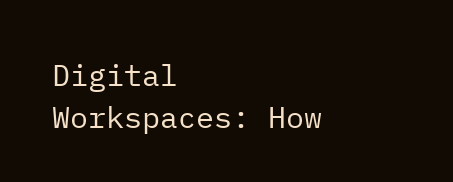Digital Workspaces: How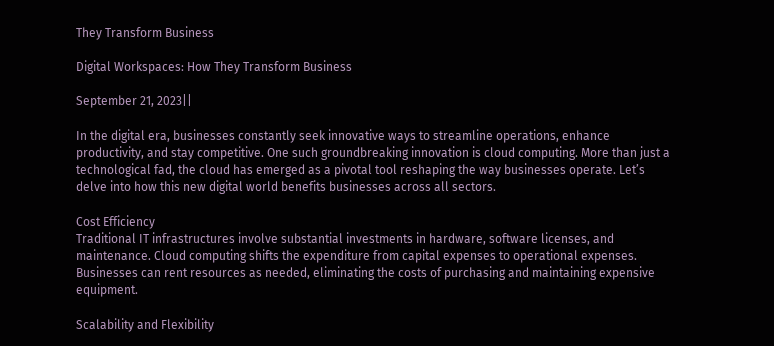They Transform Business

Digital Workspaces: How They Transform Business

September 21, 2023||

In the digital era, businesses constantly seek innovative ways to streamline operations, enhance productivity, and stay competitive. One such groundbreaking innovation is cloud computing. More than just a technological fad, the cloud has emerged as a pivotal tool reshaping the way businesses operate. Let’s delve into how this new digital world benefits businesses across all sectors.

Cost Efficiency
Traditional IT infrastructures involve substantial investments in hardware, software licenses, and maintenance. Cloud computing shifts the expenditure from capital expenses to operational expenses. Businesses can rent resources as needed, eliminating the costs of purchasing and maintaining expensive equipment.

Scalability and Flexibility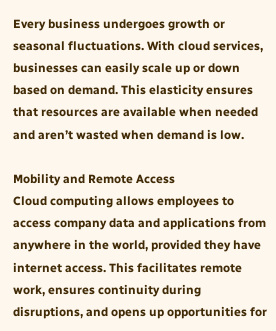Every business undergoes growth or seasonal fluctuations. With cloud services, businesses can easily scale up or down based on demand. This elasticity ensures that resources are available when needed and aren’t wasted when demand is low.

Mobility and Remote Access
Cloud computing allows employees to access company data and applications from anywhere in the world, provided they have internet access. This facilitates remote work, ensures continuity during disruptions, and opens up opportunities for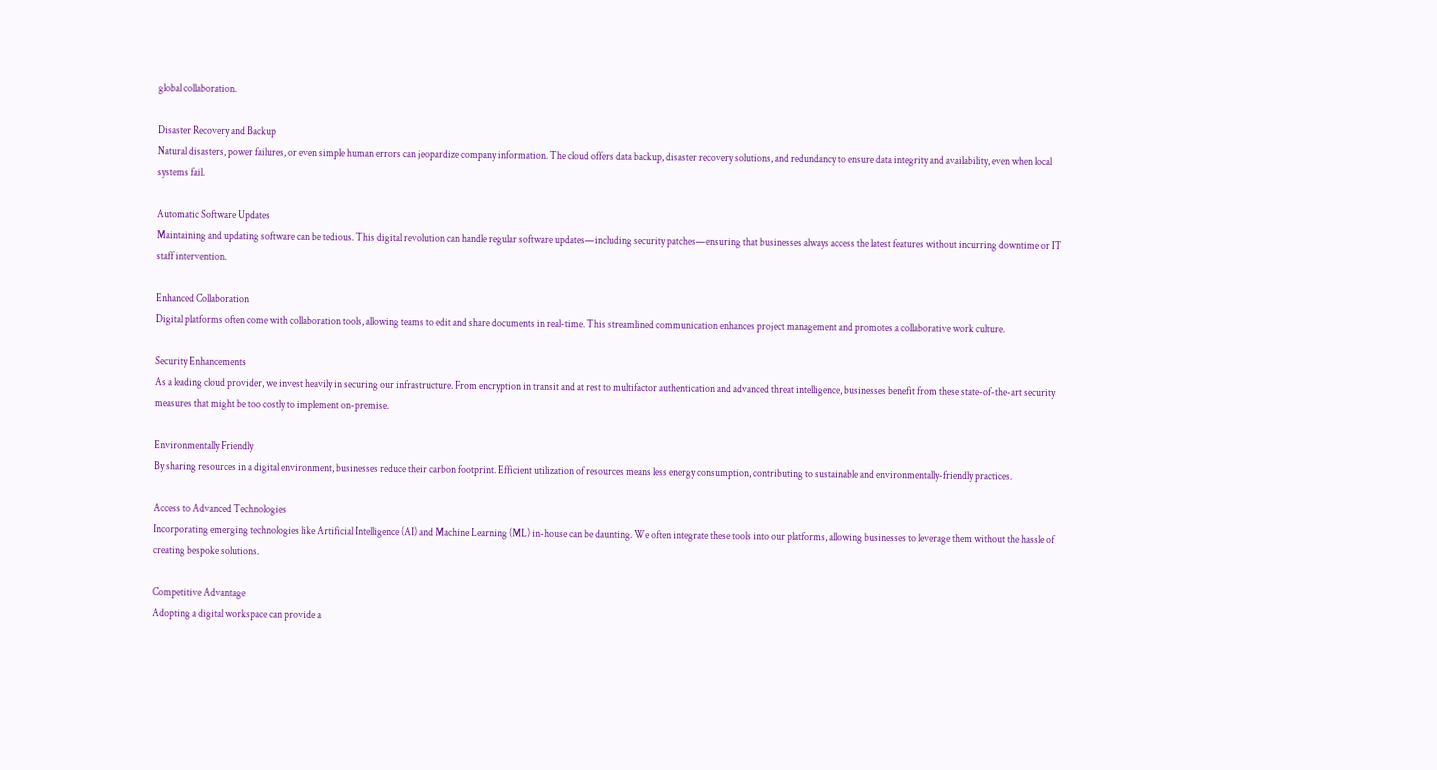global collaboration.

Disaster Recovery and Backup
Natural disasters, power failures, or even simple human errors can jeopardize company information. The cloud offers data backup, disaster recovery solutions, and redundancy to ensure data integrity and availability, even when local systems fail.

Automatic Software Updates
Maintaining and updating software can be tedious. This digital revolution can handle regular software updates—including security patches—ensuring that businesses always access the latest features without incurring downtime or IT staff intervention.

Enhanced Collaboration
Digital platforms often come with collaboration tools, allowing teams to edit and share documents in real-time. This streamlined communication enhances project management and promotes a collaborative work culture.

Security Enhancements
As a leading cloud provider, we invest heavily in securing our infrastructure. From encryption in transit and at rest to multifactor authentication and advanced threat intelligence, businesses benefit from these state-of-the-art security measures that might be too costly to implement on-premise.

Environmentally Friendly
By sharing resources in a digital environment, businesses reduce their carbon footprint. Efficient utilization of resources means less energy consumption, contributing to sustainable and environmentally-friendly practices.

Access to Advanced Technologies
Incorporating emerging technologies like Artificial Intelligence (AI) and Machine Learning (ML) in-house can be daunting. We often integrate these tools into our platforms, allowing businesses to leverage them without the hassle of creating bespoke solutions.

Competitive Advantage
Adopting a digital workspace can provide a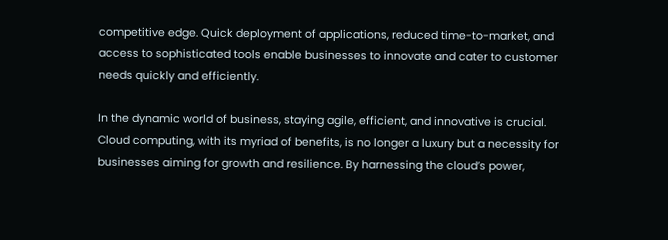competitive edge. Quick deployment of applications, reduced time-to-market, and access to sophisticated tools enable businesses to innovate and cater to customer needs quickly and efficiently.

In the dynamic world of business, staying agile, efficient, and innovative is crucial. Cloud computing, with its myriad of benefits, is no longer a luxury but a necessity for businesses aiming for growth and resilience. By harnessing the cloud’s power,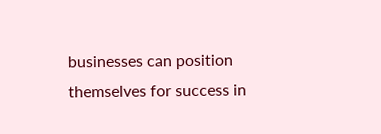businesses can position themselves for success in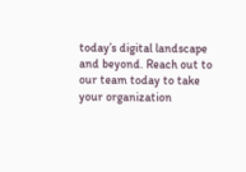today’s digital landscape and beyond. Reach out to our team today to take your organization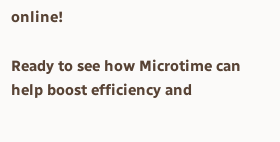online!

Ready to see how Microtime can help boost efficiency and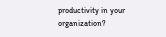productivity in your organization?